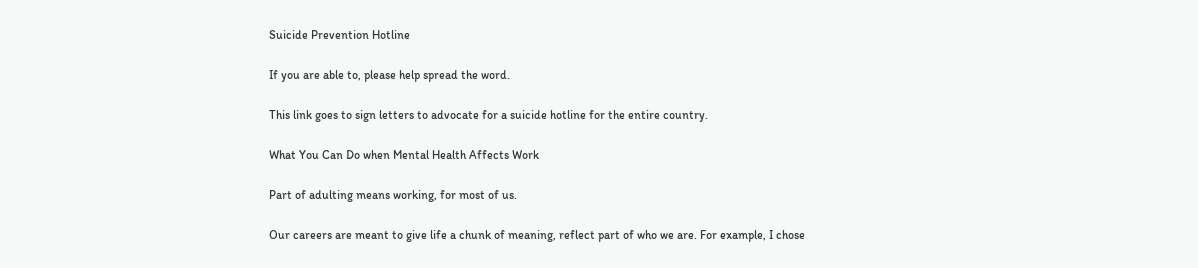Suicide Prevention Hotline

If you are able to, please help spread the word.

This link goes to sign letters to advocate for a suicide hotline for the entire country.

What You Can Do when Mental Health Affects Work

Part of adulting means working, for most of us.

Our careers are meant to give life a chunk of meaning, reflect part of who we are. For example, I chose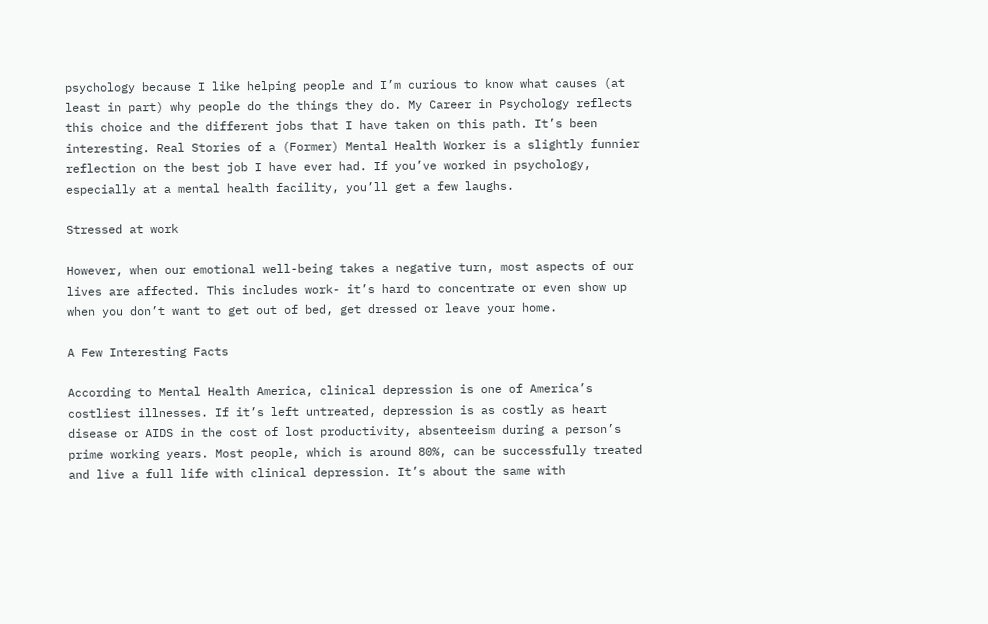psychology because I like helping people and I’m curious to know what causes (at least in part) why people do the things they do. My Career in Psychology reflects this choice and the different jobs that I have taken on this path. It’s been interesting. Real Stories of a (Former) Mental Health Worker is a slightly funnier reflection on the best job I have ever had. If you’ve worked in psychology, especially at a mental health facility, you’ll get a few laughs.

Stressed at work

However, when our emotional well-being takes a negative turn, most aspects of our lives are affected. This includes work- it’s hard to concentrate or even show up when you don’t want to get out of bed, get dressed or leave your home.

A Few Interesting Facts

According to Mental Health America, clinical depression is one of America’s costliest illnesses. If it’s left untreated, depression is as costly as heart disease or AIDS in the cost of lost productivity, absenteeism during a person’s prime working years. Most people, which is around 80%, can be successfully treated and live a full life with clinical depression. It’s about the same with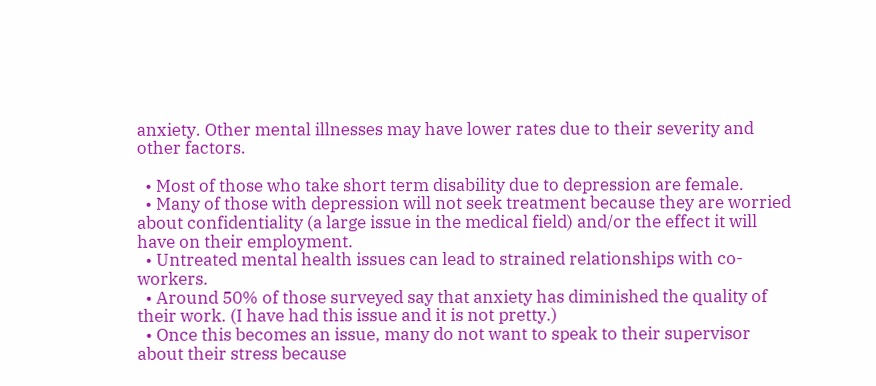anxiety. Other mental illnesses may have lower rates due to their severity and other factors.

  • Most of those who take short term disability due to depression are female.
  • Many of those with depression will not seek treatment because they are worried about confidentiality (a large issue in the medical field) and/or the effect it will have on their employment.
  • Untreated mental health issues can lead to strained relationships with co-workers.
  • Around 50% of those surveyed say that anxiety has diminished the quality of their work. (I have had this issue and it is not pretty.)
  • Once this becomes an issue, many do not want to speak to their supervisor about their stress because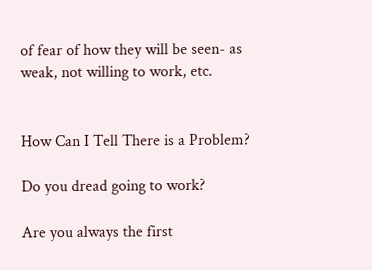of fear of how they will be seen- as weak, not willing to work, etc.


How Can I Tell There is a Problem?

Do you dread going to work?

Are you always the first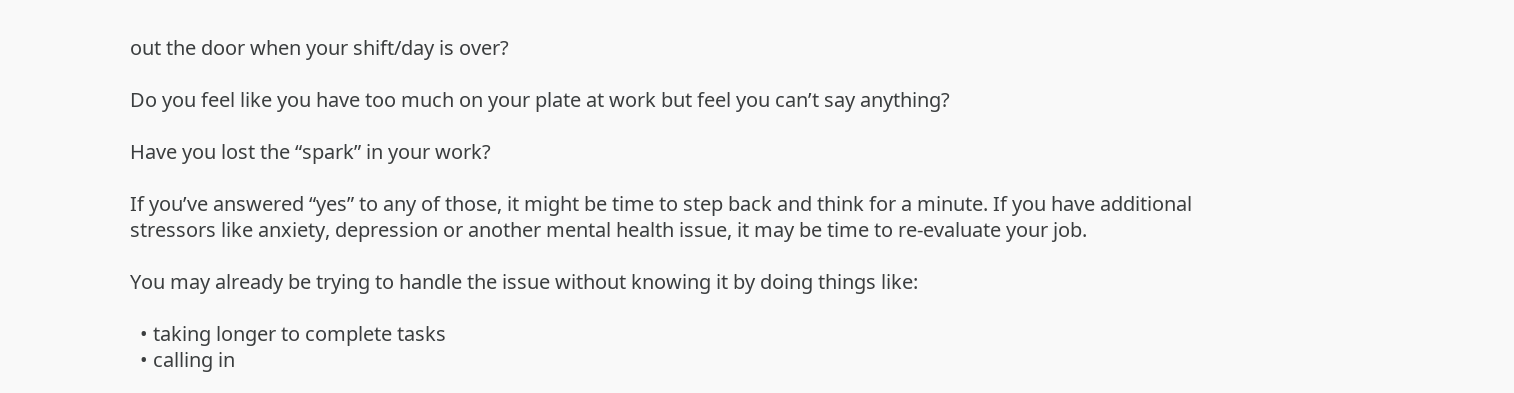out the door when your shift/day is over?

Do you feel like you have too much on your plate at work but feel you can’t say anything?

Have you lost the “spark” in your work?

If you’ve answered “yes” to any of those, it might be time to step back and think for a minute. If you have additional stressors like anxiety, depression or another mental health issue, it may be time to re-evaluate your job.

You may already be trying to handle the issue without knowing it by doing things like:

  • taking longer to complete tasks
  • calling in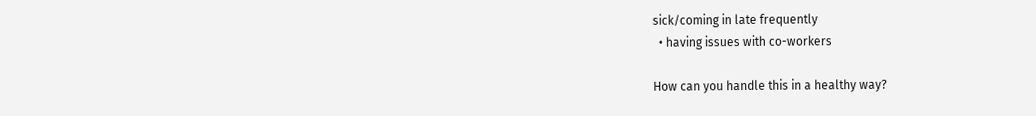sick/coming in late frequently
  • having issues with co-workers

How can you handle this in a healthy way?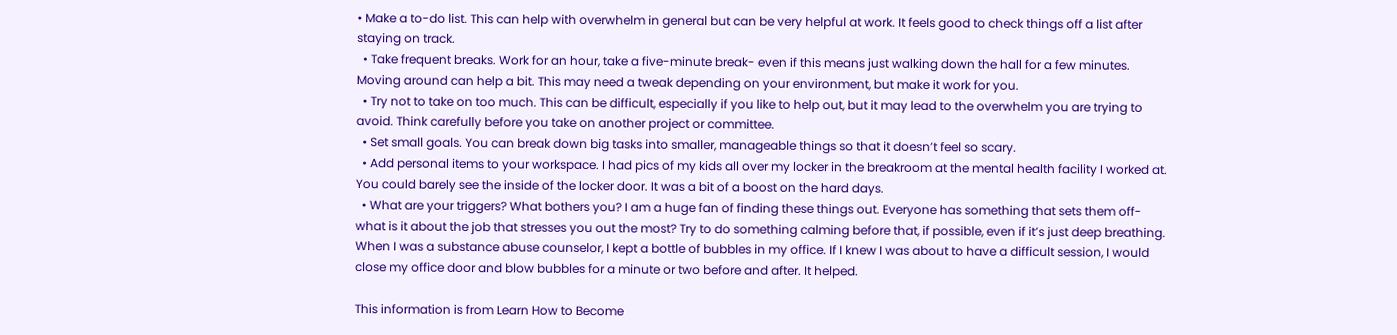• Make a to-do list. This can help with overwhelm in general but can be very helpful at work. It feels good to check things off a list after staying on track.
  • Take frequent breaks. Work for an hour, take a five-minute break- even if this means just walking down the hall for a few minutes. Moving around can help a bit. This may need a tweak depending on your environment, but make it work for you.
  • Try not to take on too much. This can be difficult, especially if you like to help out, but it may lead to the overwhelm you are trying to avoid. Think carefully before you take on another project or committee.
  • Set small goals. You can break down big tasks into smaller, manageable things so that it doesn’t feel so scary.
  • Add personal items to your workspace. I had pics of my kids all over my locker in the breakroom at the mental health facility I worked at. You could barely see the inside of the locker door. It was a bit of a boost on the hard days.
  • What are your triggers? What bothers you? I am a huge fan of finding these things out. Everyone has something that sets them off- what is it about the job that stresses you out the most? Try to do something calming before that, if possible, even if it’s just deep breathing. When I was a substance abuse counselor, I kept a bottle of bubbles in my office. If I knew I was about to have a difficult session, I would close my office door and blow bubbles for a minute or two before and after. It helped.

This information is from Learn How to Become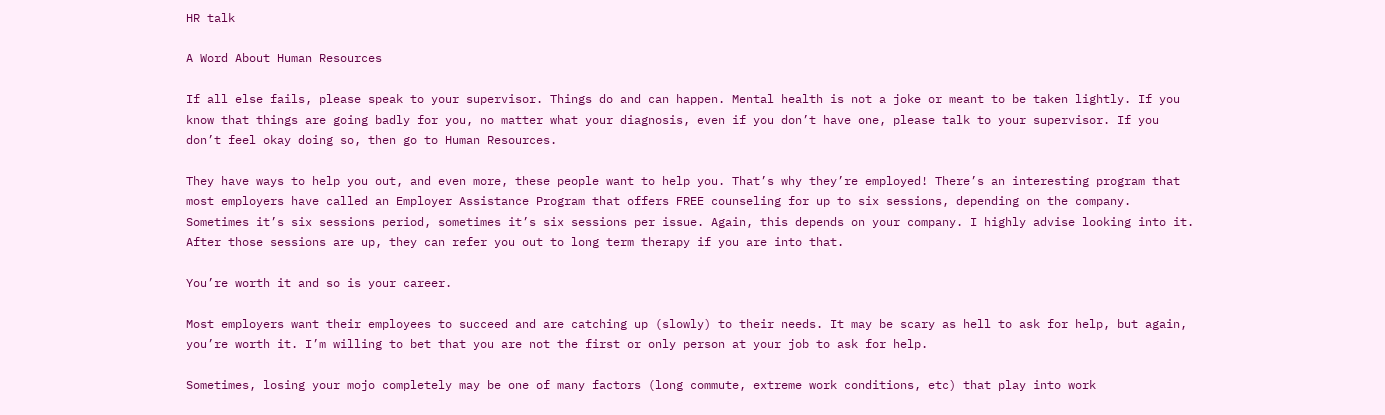HR talk

A Word About Human Resources

If all else fails, please speak to your supervisor. Things do and can happen. Mental health is not a joke or meant to be taken lightly. If you know that things are going badly for you, no matter what your diagnosis, even if you don’t have one, please talk to your supervisor. If you don’t feel okay doing so, then go to Human Resources.

They have ways to help you out, and even more, these people want to help you. That’s why they’re employed! There’s an interesting program that most employers have called an Employer Assistance Program that offers FREE counseling for up to six sessions, depending on the company. Sometimes it’s six sessions period, sometimes it’s six sessions per issue. Again, this depends on your company. I highly advise looking into it. After those sessions are up, they can refer you out to long term therapy if you are into that.

You’re worth it and so is your career.

Most employers want their employees to succeed and are catching up (slowly) to their needs. It may be scary as hell to ask for help, but again, you’re worth it. I’m willing to bet that you are not the first or only person at your job to ask for help.

Sometimes, losing your mojo completely may be one of many factors (long commute, extreme work conditions, etc) that play into work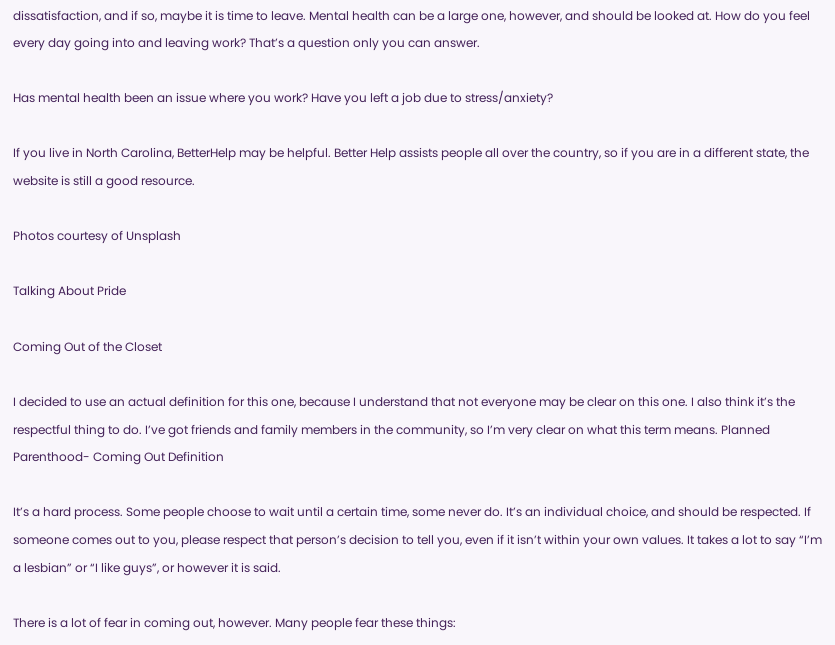dissatisfaction, and if so, maybe it is time to leave. Mental health can be a large one, however, and should be looked at. How do you feel every day going into and leaving work? That’s a question only you can answer.

Has mental health been an issue where you work? Have you left a job due to stress/anxiety?

If you live in North Carolina, BetterHelp may be helpful. Better Help assists people all over the country, so if you are in a different state, the website is still a good resource.

Photos courtesy of Unsplash

Talking About Pride

Coming Out of the Closet

I decided to use an actual definition for this one, because I understand that not everyone may be clear on this one. I also think it’s the respectful thing to do. I’ve got friends and family members in the community, so I’m very clear on what this term means. Planned Parenthood- Coming Out Definition

It’s a hard process. Some people choose to wait until a certain time, some never do. It’s an individual choice, and should be respected. If someone comes out to you, please respect that person’s decision to tell you, even if it isn’t within your own values. It takes a lot to say “I’m a lesbian” or “I like guys”, or however it is said.

There is a lot of fear in coming out, however. Many people fear these things: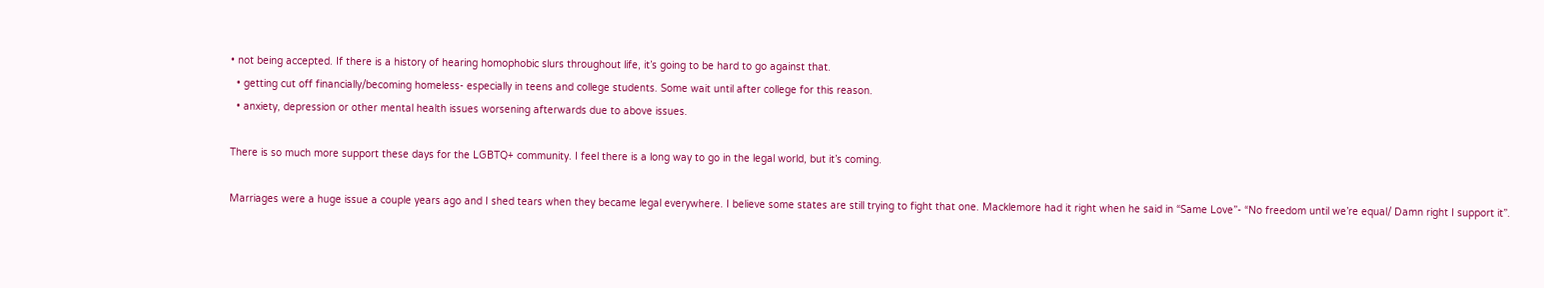• not being accepted. If there is a history of hearing homophobic slurs throughout life, it’s going to be hard to go against that.
  • getting cut off financially/becoming homeless- especially in teens and college students. Some wait until after college for this reason.
  • anxiety, depression or other mental health issues worsening afterwards due to above issues.

There is so much more support these days for the LGBTQ+ community. I feel there is a long way to go in the legal world, but it’s coming.

Marriages were a huge issue a couple years ago and I shed tears when they became legal everywhere. I believe some states are still trying to fight that one. Macklemore had it right when he said in “Same Love”- “No freedom until we’re equal/ Damn right I support it”.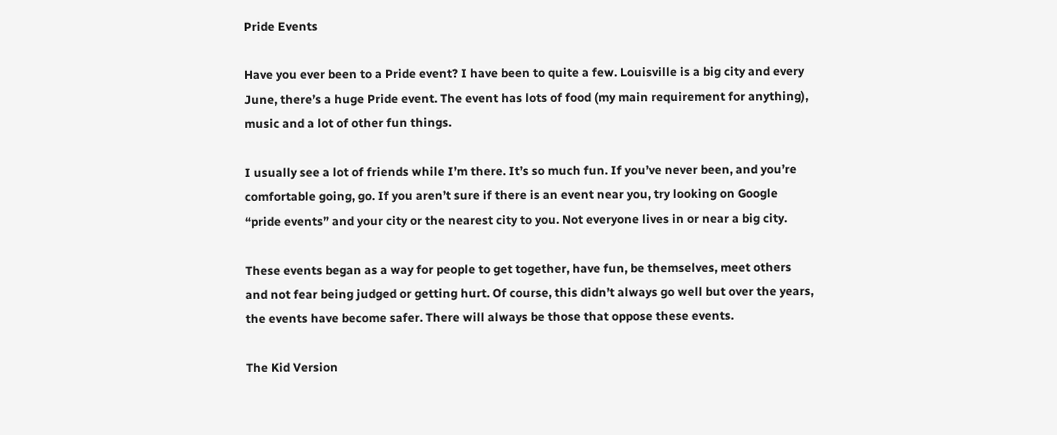Pride Events

Have you ever been to a Pride event? I have been to quite a few. Louisville is a big city and every June, there’s a huge Pride event. The event has lots of food (my main requirement for anything), music and a lot of other fun things.

I usually see a lot of friends while I’m there. It’s so much fun. If you’ve never been, and you’re comfortable going, go. If you aren’t sure if there is an event near you, try looking on Google “pride events” and your city or the nearest city to you. Not everyone lives in or near a big city.

These events began as a way for people to get together, have fun, be themselves, meet others and not fear being judged or getting hurt. Of course, this didn’t always go well but over the years, the events have become safer. There will always be those that oppose these events.

The Kid Version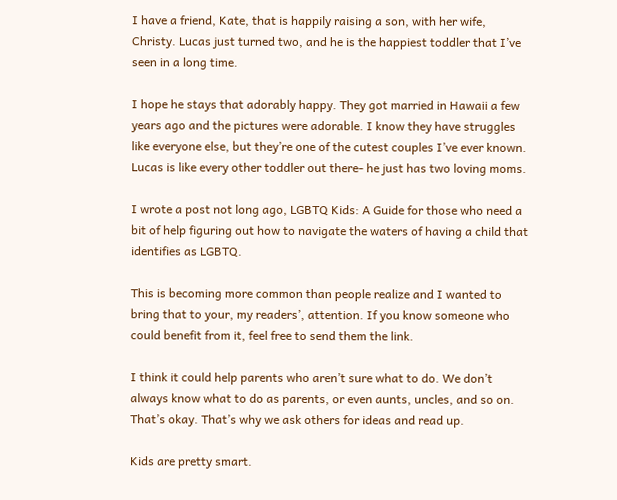I have a friend, Kate, that is happily raising a son, with her wife, Christy. Lucas just turned two, and he is the happiest toddler that I’ve seen in a long time.

I hope he stays that adorably happy. They got married in Hawaii a few years ago and the pictures were adorable. I know they have struggles like everyone else, but they’re one of the cutest couples I’ve ever known. Lucas is like every other toddler out there- he just has two loving moms.

I wrote a post not long ago, LGBTQ Kids: A Guide for those who need a bit of help figuring out how to navigate the waters of having a child that identifies as LGBTQ.

This is becoming more common than people realize and I wanted to bring that to your, my readers’, attention. If you know someone who could benefit from it, feel free to send them the link.

I think it could help parents who aren’t sure what to do. We don’t always know what to do as parents, or even aunts, uncles, and so on. That’s okay. That’s why we ask others for ideas and read up.

Kids are pretty smart.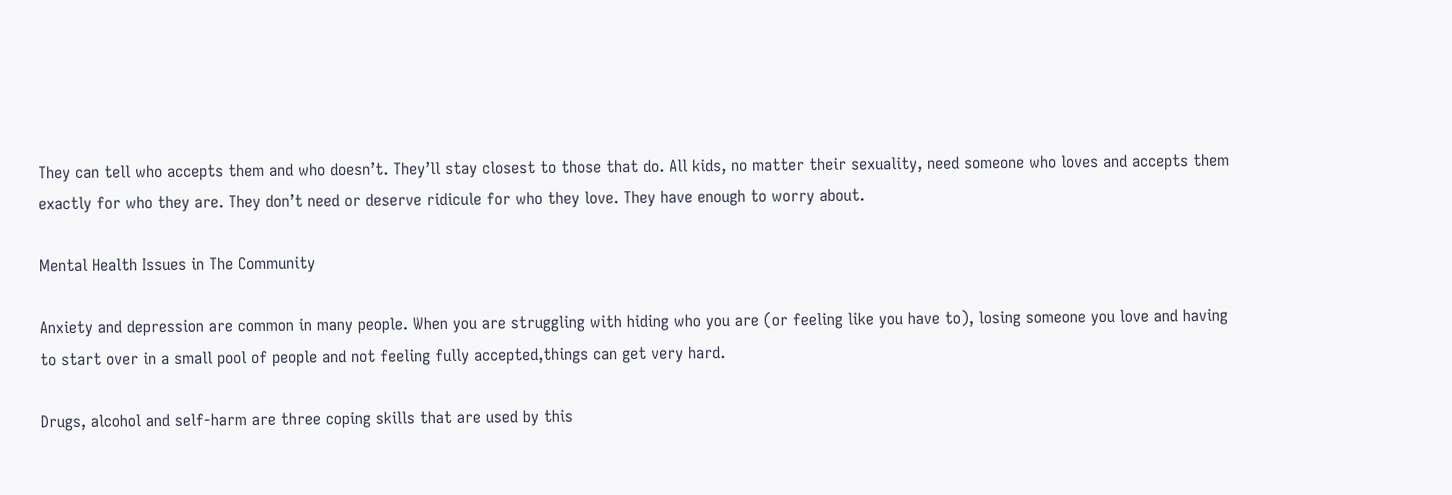They can tell who accepts them and who doesn’t. They’ll stay closest to those that do. All kids, no matter their sexuality, need someone who loves and accepts them exactly for who they are. They don’t need or deserve ridicule for who they love. They have enough to worry about.

Mental Health Issues in The Community

Anxiety and depression are common in many people. When you are struggling with hiding who you are (or feeling like you have to), losing someone you love and having to start over in a small pool of people and not feeling fully accepted,things can get very hard.

Drugs, alcohol and self-harm are three coping skills that are used by this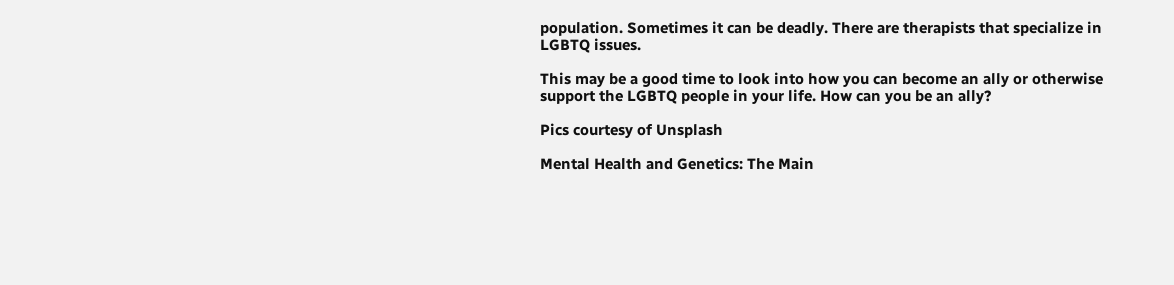population. Sometimes it can be deadly. There are therapists that specialize in LGBTQ issues.

This may be a good time to look into how you can become an ally or otherwise support the LGBTQ people in your life. How can you be an ally?

Pics courtesy of Unsplash

Mental Health and Genetics: The Main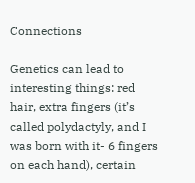Connections

Genetics can lead to interesting things: red hair, extra fingers (it’s called polydactyly, and I was born with it- 6 fingers on each hand), certain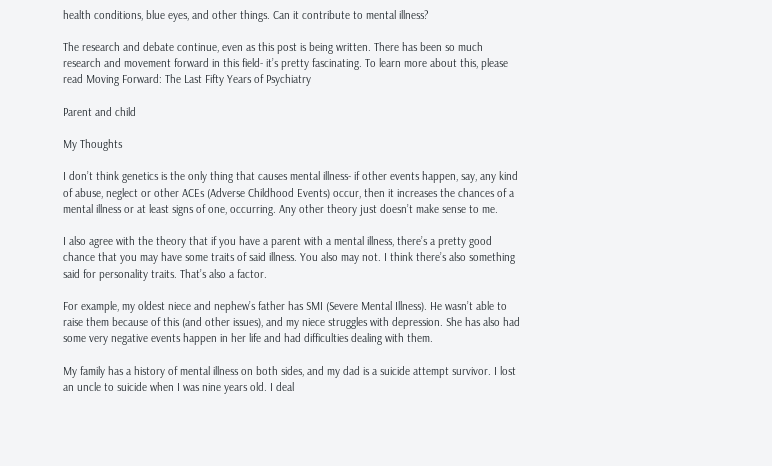health conditions, blue eyes, and other things. Can it contribute to mental illness?

The research and debate continue, even as this post is being written. There has been so much research and movement forward in this field- it’s pretty fascinating. To learn more about this, please read Moving Forward: The Last Fifty Years of Psychiatry

Parent and child

My Thoughts

I don’t think genetics is the only thing that causes mental illness- if other events happen, say, any kind of abuse, neglect or other ACEs (Adverse Childhood Events) occur, then it increases the chances of a mental illness or at least signs of one, occurring. Any other theory just doesn’t make sense to me.

I also agree with the theory that if you have a parent with a mental illness, there’s a pretty good chance that you may have some traits of said illness. You also may not. I think there’s also something said for personality traits. That’s also a factor.

For example, my oldest niece and nephew’s father has SMI (Severe Mental Illness). He wasn’t able to raise them because of this (and other issues), and my niece struggles with depression. She has also had some very negative events happen in her life and had difficulties dealing with them.

My family has a history of mental illness on both sides, and my dad is a suicide attempt survivor. I lost an uncle to suicide when I was nine years old. I deal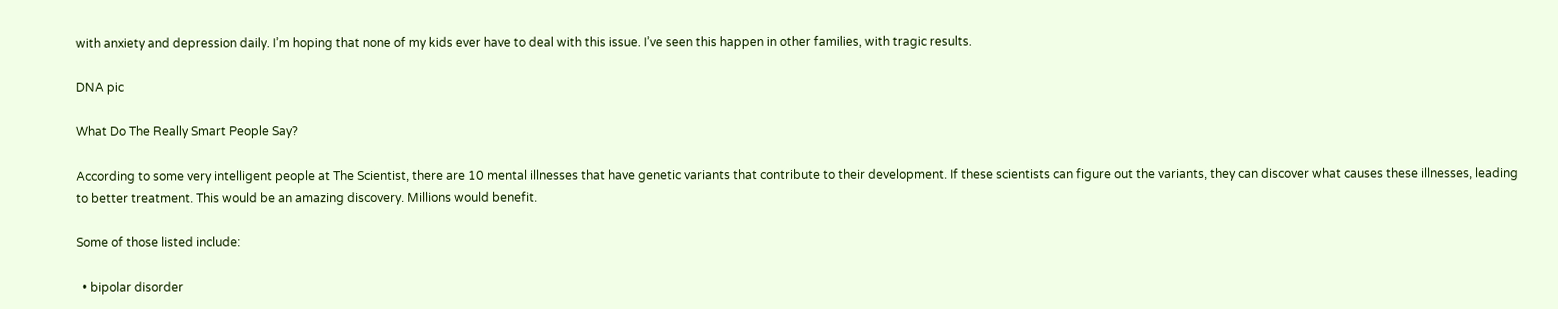with anxiety and depression daily. I’m hoping that none of my kids ever have to deal with this issue. I’ve seen this happen in other families, with tragic results.

DNA pic

What Do The Really Smart People Say?

According to some very intelligent people at The Scientist, there are 10 mental illnesses that have genetic variants that contribute to their development. If these scientists can figure out the variants, they can discover what causes these illnesses, leading to better treatment. This would be an amazing discovery. Millions would benefit.

Some of those listed include:

  • bipolar disorder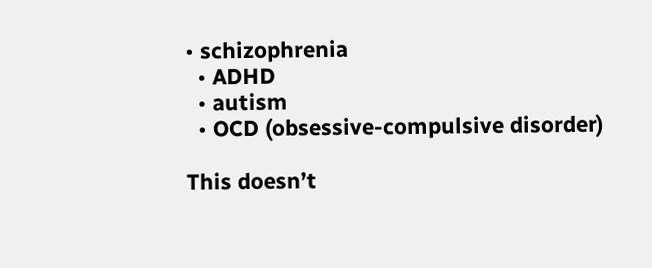• schizophrenia
  • ADHD
  • autism
  • OCD (obsessive-compulsive disorder)

This doesn’t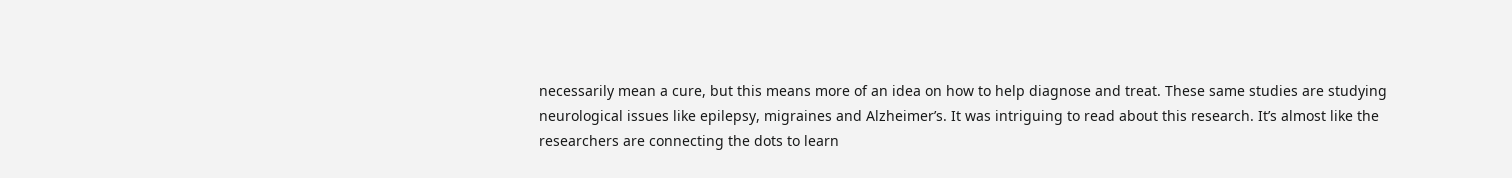necessarily mean a cure, but this means more of an idea on how to help diagnose and treat. These same studies are studying neurological issues like epilepsy, migraines and Alzheimer’s. It was intriguing to read about this research. It’s almost like the researchers are connecting the dots to learn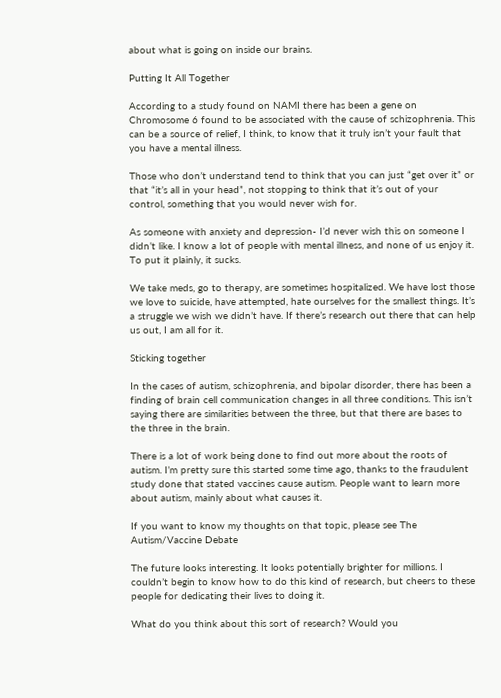about what is going on inside our brains.

Putting It All Together

According to a study found on NAMI there has been a gene on Chromosome 6 found to be associated with the cause of schizophrenia. This can be a source of relief, I think, to know that it truly isn’t your fault that you have a mental illness.

Those who don’t understand tend to think that you can just “get over it” or that “it’s all in your head”, not stopping to think that it’s out of your control, something that you would never wish for.

As someone with anxiety and depression- I’d never wish this on someone I didn’t like. I know a lot of people with mental illness, and none of us enjoy it. To put it plainly, it sucks.

We take meds, go to therapy, are sometimes hospitalized. We have lost those we love to suicide, have attempted, hate ourselves for the smallest things. It’s a struggle we wish we didn’t have. If there’s research out there that can help us out, I am all for it.

Sticking together

In the cases of autism, schizophrenia, and bipolar disorder, there has been a finding of brain cell communication changes in all three conditions. This isn’t saying there are similarities between the three, but that there are bases to the three in the brain.

There is a lot of work being done to find out more about the roots of autism. I’m pretty sure this started some time ago, thanks to the fraudulent study done that stated vaccines cause autism. People want to learn more about autism, mainly about what causes it.

If you want to know my thoughts on that topic, please see The Autism/Vaccine Debate

The future looks interesting. It looks potentially brighter for millions. I couldn’t begin to know how to do this kind of research, but cheers to these people for dedicating their lives to doing it.

What do you think about this sort of research? Would you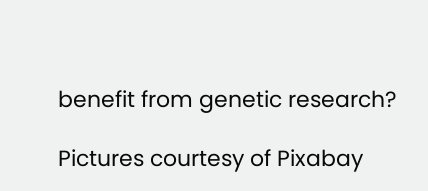benefit from genetic research?

Pictures courtesy of Pixabay